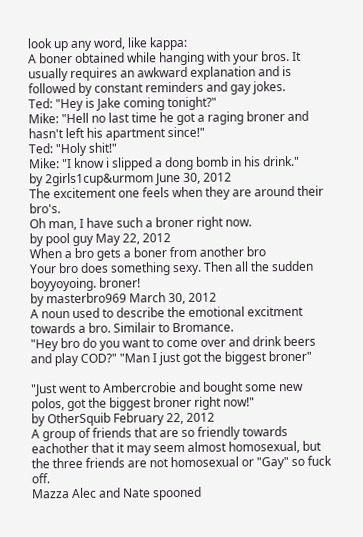look up any word, like kappa:
A boner obtained while hanging with your bros. It usually requires an awkward explanation and is followed by constant reminders and gay jokes.
Ted: "Hey is Jake coming tonight?"
Mike: "Hell no last time he got a raging broner and hasn't left his apartment since!"
Ted: "Holy shit!"
Mike: "I know i slipped a dong bomb in his drink."
by 2girls1cup&urmom June 30, 2012
The excitement one feels when they are around their bro's.
Oh man, I have such a broner right now.
by pool guy May 22, 2012
When a bro gets a boner from another bro
Your bro does something sexy. Then all the sudden boyyoyoing. broner!
by masterbro969 March 30, 2012
A noun used to describe the emotional excitment towards a bro. Similair to Bromance.
"Hey bro do you want to come over and drink beers and play COD?" "Man I just got the biggest broner"

"Just went to Ambercrobie and bought some new polos, got the biggest broner right now!"
by OtherSquib February 22, 2012
A group of friends that are so friendly towards eachother that it may seem almost homosexual, but the three friends are not homosexual or "Gay" so fuck off.
Mazza Alec and Nate spooned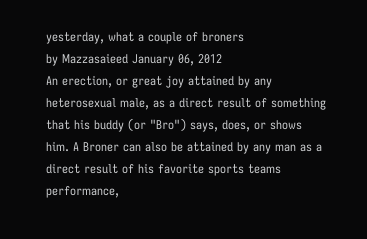yesterday, what a couple of broners
by Mazzasaieed January 06, 2012
An erection, or great joy attained by any heterosexual male, as a direct result of something that his buddy (or "Bro") says, does, or shows him. A Broner can also be attained by any man as a direct result of his favorite sports teams performance,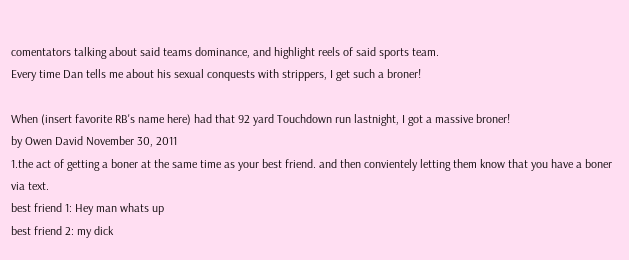comentators talking about said teams dominance, and highlight reels of said sports team.
Every time Dan tells me about his sexual conquests with strippers, I get such a broner!

When (insert favorite RB's name here) had that 92 yard Touchdown run lastnight, I got a massive broner!
by Owen David November 30, 2011
1.the act of getting a boner at the same time as your best friend. and then convientely letting them know that you have a boner via text.
best friend 1: Hey man whats up
best friend 2: my dick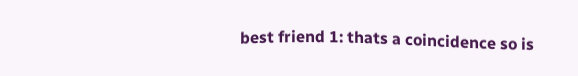best friend 1: thats a coincidence so is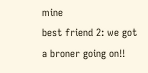mine
best friend 2: we got a broner going on!!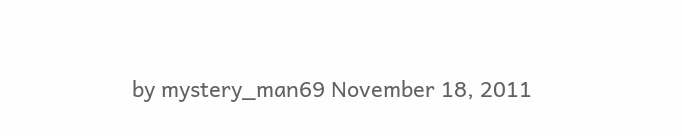by mystery_man69 November 18, 2011